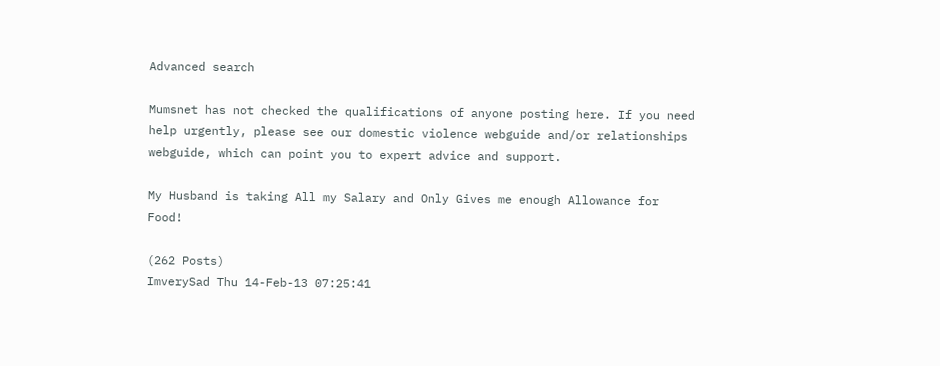Advanced search

Mumsnet has not checked the qualifications of anyone posting here. If you need help urgently, please see our domestic violence webguide and/or relationships webguide, which can point you to expert advice and support.

My Husband is taking All my Salary and Only Gives me enough Allowance for Food!

(262 Posts)
ImverySad Thu 14-Feb-13 07:25:41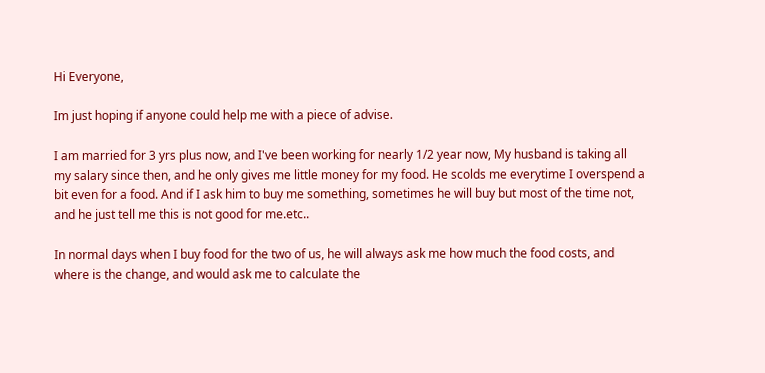Hi Everyone,

Im just hoping if anyone could help me with a piece of advise.

I am married for 3 yrs plus now, and I've been working for nearly 1/2 year now, My husband is taking all my salary since then, and he only gives me little money for my food. He scolds me everytime I overspend a bit even for a food. And if I ask him to buy me something, sometimes he will buy but most of the time not, and he just tell me this is not good for me.etc..

In normal days when I buy food for the two of us, he will always ask me how much the food costs, and where is the change, and would ask me to calculate the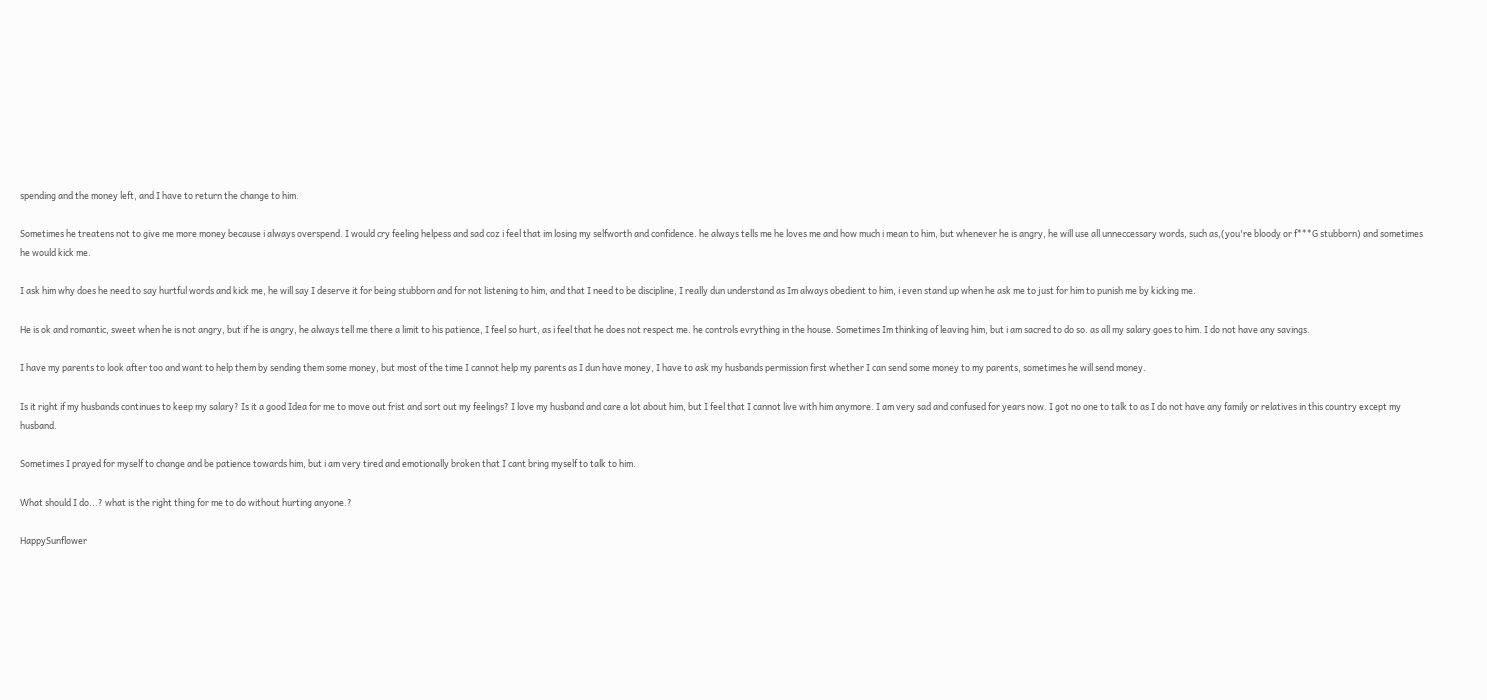spending and the money left, and I have to return the change to him.

Sometimes he treatens not to give me more money because i always overspend. I would cry feeling helpess and sad coz i feel that im losing my selfworth and confidence. he always tells me he loves me and how much i mean to him, but whenever he is angry, he will use all unneccessary words, such as,(you're bloody or f***G stubborn) and sometimes he would kick me.

I ask him why does he need to say hurtful words and kick me, he will say I deserve it for being stubborn and for not listening to him, and that I need to be discipline, I really dun understand as Im always obedient to him, i even stand up when he ask me to just for him to punish me by kicking me.

He is ok and romantic, sweet when he is not angry, but if he is angry, he always tell me there a limit to his patience, I feel so hurt, as i feel that he does not respect me. he controls evrything in the house. Sometimes Im thinking of leaving him, but i am sacred to do so. as all my salary goes to him. I do not have any savings.

I have my parents to look after too and want to help them by sending them some money, but most of the time I cannot help my parents as I dun have money, I have to ask my husbands permission first whether I can send some money to my parents, sometimes he will send money.

Is it right if my husbands continues to keep my salary? Is it a good Idea for me to move out frist and sort out my feelings? I love my husband and care a lot about him, but I feel that I cannot live with him anymore. I am very sad and confused for years now. I got no one to talk to as I do not have any family or relatives in this country except my husband.

Sometimes I prayed for myself to change and be patience towards him, but i am very tired and emotionally broken that I cant bring myself to talk to him.

What should I do...? what is the right thing for me to do without hurting anyone.?

HappySunflower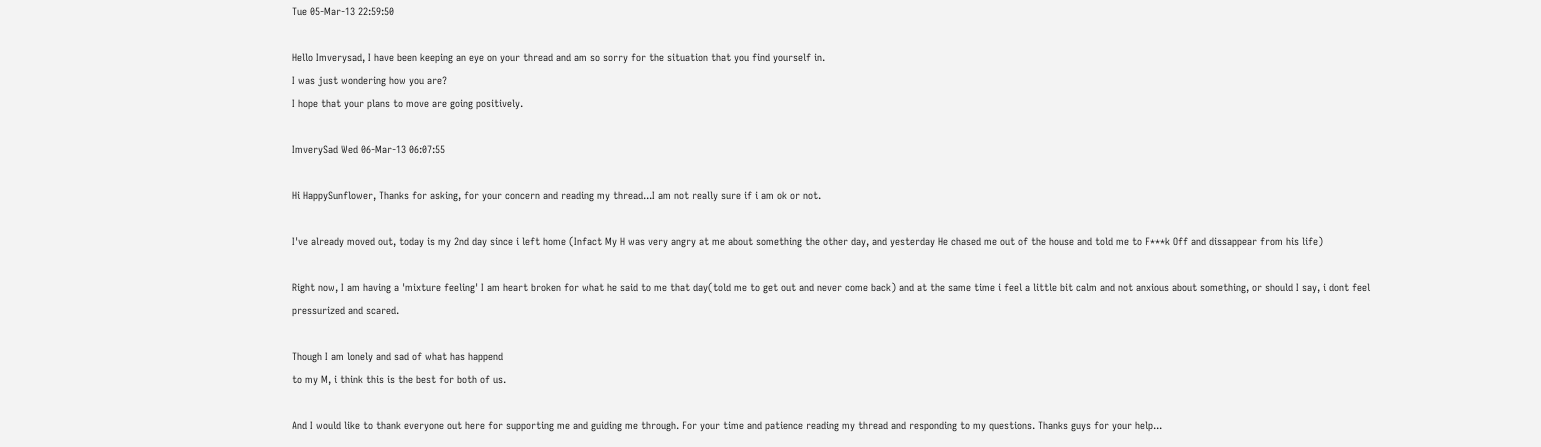Tue 05-Mar-13 22:59:50

Hello Imverysad, I have been keeping an eye on your thread and am so sorry for the situation that you find yourself in.
I was just wondering how you are?
I hope that your plans to move are going positively.

ImverySad Wed 06-Mar-13 06:07:55

Hi HappySunflower, Thanks for asking, for your concern and reading my thread...I am not really sure if i am ok or not.

I've already moved out, today is my 2nd day since i left home (Infact My H was very angry at me about something the other day, and yesterday He chased me out of the house and told me to F***k Off and dissappear from his life)

Right now, I am having a 'mixture feeling' I am heart broken for what he said to me that day(told me to get out and never come back) and at the same time i feel a little bit calm and not anxious about something, or should I say, i dont feel pressurized and scared.

Though I am lonely and sad of what has happend
to my M, i think this is the best for both of us.

And I would like to thank everyone out here for supporting me and guiding me through. For your time and patience reading my thread and responding to my questions. Thanks guys for your help...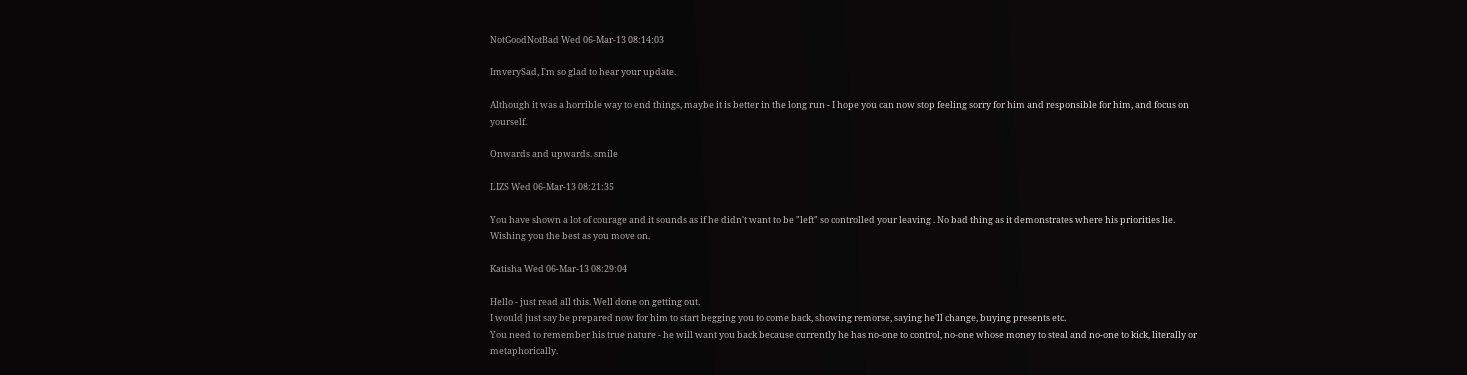NotGoodNotBad Wed 06-Mar-13 08:14:03

ImverySad, I'm so glad to hear your update.

Although it was a horrible way to end things, maybe it is better in the long run - I hope you can now stop feeling sorry for him and responsible for him, and focus on yourself.

Onwards and upwards. smile

LIZS Wed 06-Mar-13 08:21:35

You have shown a lot of courage and it sounds as if he didn't want to be "left" so controlled your leaving . No bad thing as it demonstrates where his priorities lie. Wishing you the best as you move on.

Katisha Wed 06-Mar-13 08:29:04

Hello - just read all this. Well done on getting out.
I would just say be prepared now for him to start begging you to come back, showing remorse, saying he'll change, buying presents etc.
You need to remember his true nature - he will want you back because currently he has no-one to control, no-one whose money to steal and no-one to kick, literally or metaphorically.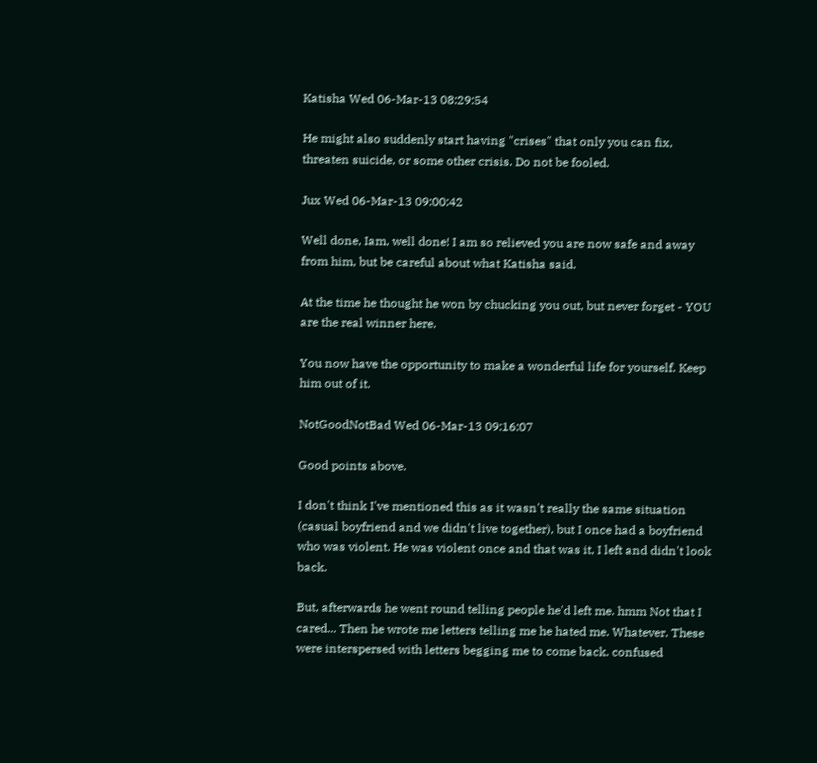Katisha Wed 06-Mar-13 08:29:54

He might also suddenly start having "crises" that only you can fix, threaten suicide, or some other crisis. Do not be fooled.

Jux Wed 06-Mar-13 09:00:42

Well done, Iam, well done! I am so relieved you are now safe and away from him, but be careful about what Katisha said.

At the time he thought he won by chucking you out, but never forget - YOU are the real winner here.

You now have the opportunity to make a wonderful life for yourself. Keep him out of it.

NotGoodNotBad Wed 06-Mar-13 09:16:07

Good points above.

I don't think I've mentioned this as it wasn't really the same situation (casual boyfriend and we didn't live together), but I once had a boyfriend who was violent. He was violent once and that was it, I left and didn't look back.

But, afterwards he went round telling people he'd left me. hmm Not that I cared... Then he wrote me letters telling me he hated me. Whatever. These were interspersed with letters begging me to come back. confused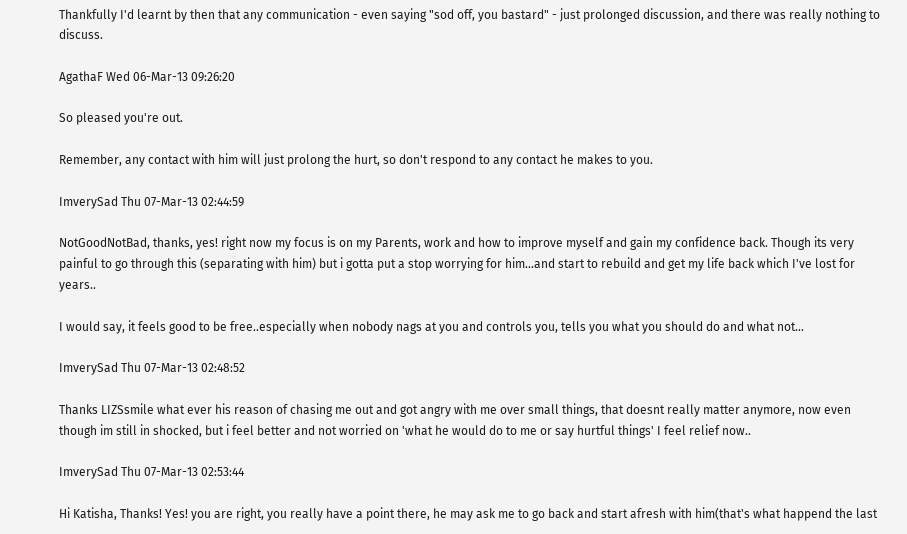Thankfully I'd learnt by then that any communication - even saying "sod off, you bastard" - just prolonged discussion, and there was really nothing to discuss.

AgathaF Wed 06-Mar-13 09:26:20

So pleased you're out.

Remember, any contact with him will just prolong the hurt, so don't respond to any contact he makes to you.

ImverySad Thu 07-Mar-13 02:44:59

NotGoodNotBad, thanks, yes! right now my focus is on my Parents, work and how to improve myself and gain my confidence back. Though its very painful to go through this (separating with him) but i gotta put a stop worrying for him...and start to rebuild and get my life back which I've lost for years..

I would say, it feels good to be free..especially when nobody nags at you and controls you, tells you what you should do and what not...

ImverySad Thu 07-Mar-13 02:48:52

Thanks LIZSsmile what ever his reason of chasing me out and got angry with me over small things, that doesnt really matter anymore, now even though im still in shocked, but i feel better and not worried on 'what he would do to me or say hurtful things' I feel relief now..

ImverySad Thu 07-Mar-13 02:53:44

Hi Katisha, Thanks! Yes! you are right, you really have a point there, he may ask me to go back and start afresh with him(that's what happend the last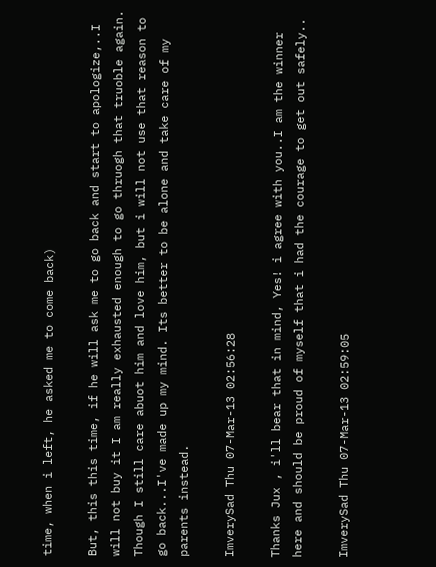time, when i left, he asked me to come back)

But, this this time, if he will ask me to go back and start to apologize,..I will not buy it I am really exhausted enough to go thruogh that truoble again. Though I still care abuot him and love him, but i will not use that reason to go back...I've made up my mind. Its better to be alone and take care of my parents instead.

ImverySad Thu 07-Mar-13 02:56:28

Thanks Jux , i'll bear that in mind, Yes! i agree with you..I am the winner here and should be proud of myself that i had the courage to get out safely..

ImverySad Thu 07-Mar-13 02:59:05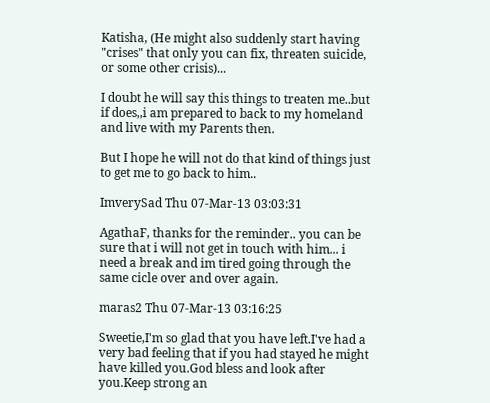Katisha, (He might also suddenly start having "crises" that only you can fix, threaten suicide, or some other crisis)...

I doubt he will say this things to treaten me..but if does,,i am prepared to back to my homeland and live with my Parents then.

But I hope he will not do that kind of things just to get me to go back to him..

ImverySad Thu 07-Mar-13 03:03:31

AgathaF, thanks for the reminder.. you can be sure that i will not get in touch with him... i need a break and im tired going through the same cicle over and over again.

maras2 Thu 07-Mar-13 03:16:25

Sweetie,I'm so glad that you have left.I've had a very bad feeling that if you had stayed he might have killed you.God bless and look after you.Keep strong an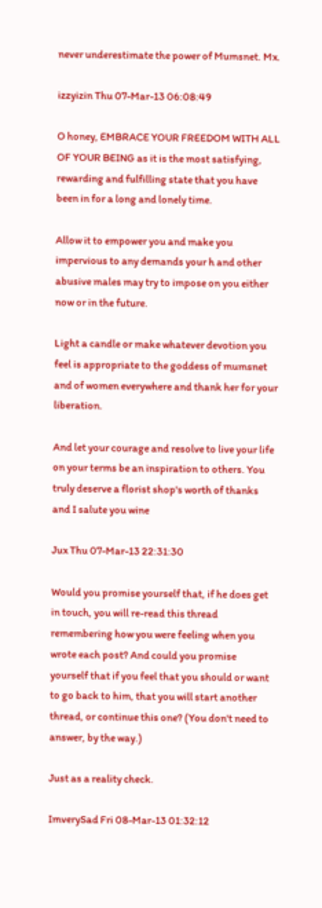never underestimate the power of Mumsnet. Mx.

izzyizin Thu 07-Mar-13 06:08:49

O honey, EMBRACE YOUR FREEDOM WITH ALL OF YOUR BEING as it is the most satisfying, rewarding and fulfilling state that you have been in for a long and lonely time.

Allow it to empower you and make you impervious to any demands your h and other abusive males may try to impose on you either now or in the future.

Light a candle or make whatever devotion you feel is appropriate to the goddess of mumsnet and of women everywhere and thank her for your liberation.

And let your courage and resolve to live your life on your terms be an inspiration to others. You truly deserve a florist shop's worth of thanks and I salute you wine

Jux Thu 07-Mar-13 22:31:30

Would you promise yourself that, if he does get in touch, you will re-read this thread remembering how you were feeling when you wrote each post? And could you promise yourself that if you feel that you should or want to go back to him, that you will start another thread, or continue this one? (You don't need to answer, by the way.)

Just as a reality check.

ImverySad Fri 08-Mar-13 01:32:12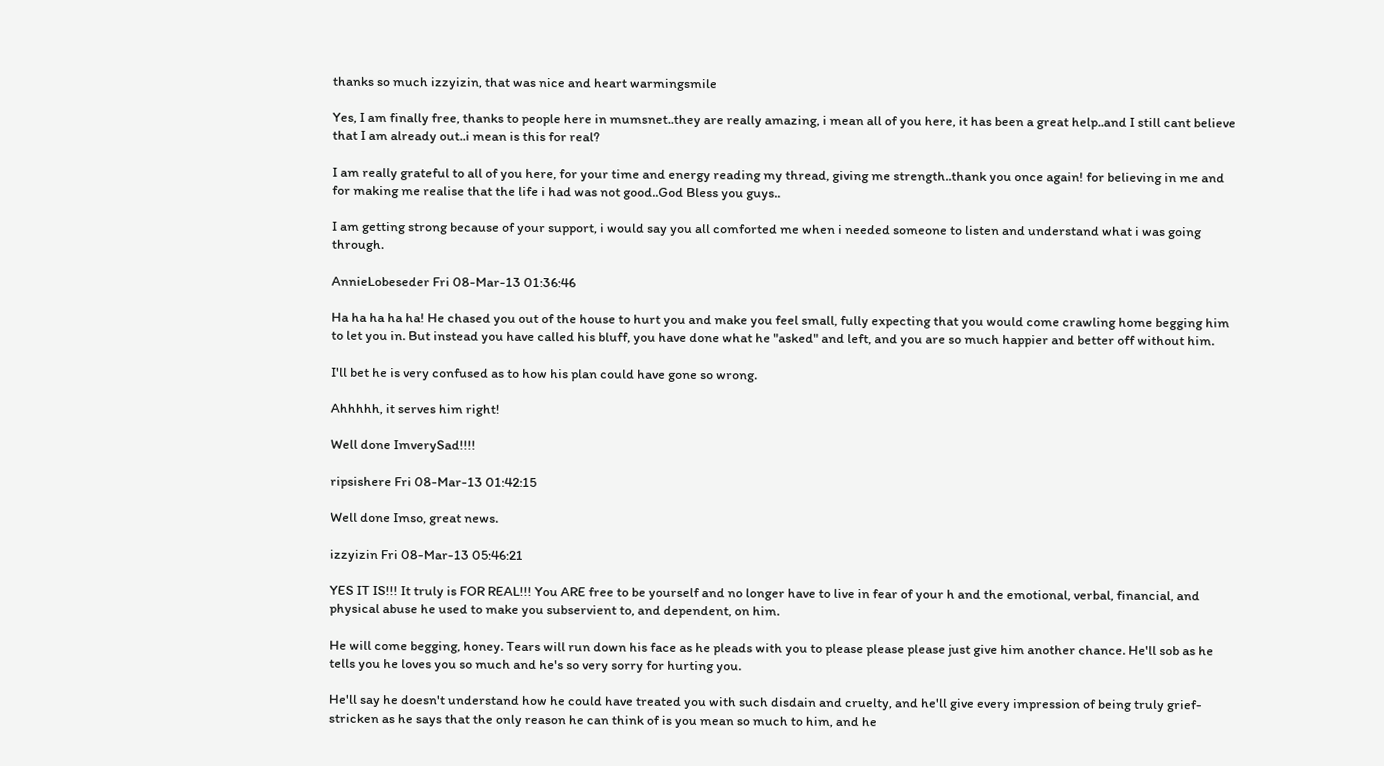thanks so much izzyizin, that was nice and heart warmingsmile

Yes, I am finally free, thanks to people here in mumsnet..they are really amazing, i mean all of you here, it has been a great help..and I still cant believe that I am already out..i mean is this for real?

I am really grateful to all of you here, for your time and energy reading my thread, giving me strength..thank you once again! for believing in me and for making me realise that the life i had was not good..God Bless you guys..

I am getting strong because of your support, i would say you all comforted me when i needed someone to listen and understand what i was going through.

AnnieLobeseder Fri 08-Mar-13 01:36:46

Ha ha ha ha ha! He chased you out of the house to hurt you and make you feel small, fully expecting that you would come crawling home begging him to let you in. But instead you have called his bluff, you have done what he "asked" and left, and you are so much happier and better off without him.

I'll bet he is very confused as to how his plan could have gone so wrong.

Ahhhhh, it serves him right!

Well done ImverySad!!!!

ripsishere Fri 08-Mar-13 01:42:15

Well done Imso, great news.

izzyizin Fri 08-Mar-13 05:46:21

YES IT IS!!! It truly is FOR REAL!!! You ARE free to be yourself and no longer have to live in fear of your h and the emotional, verbal, financial, and physical abuse he used to make you subservient to, and dependent, on him.

He will come begging, honey. Tears will run down his face as he pleads with you to please please please just give him another chance. He'll sob as he tells you he loves you so much and he's so very sorry for hurting you.

He'll say he doesn't understand how he could have treated you with such disdain and cruelty, and he'll give every impression of being truly grief-stricken as he says that the only reason he can think of is you mean so much to him, and he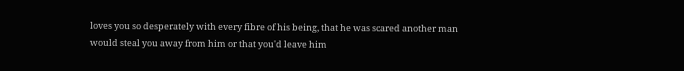loves you so desperately with every fibre of his being, that he was scared another man would steal you away from him or that you'd leave him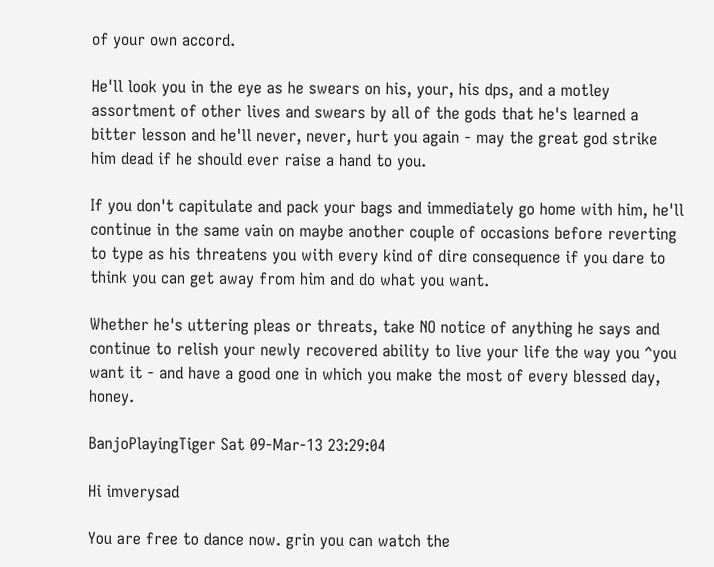of your own accord.

He'll look you in the eye as he swears on his, your, his dps, and a motley assortment of other lives and swears by all of the gods that he's learned a bitter lesson and he'll never, never, hurt you again - may the great god strike him dead if he should ever raise a hand to you.

If you don't capitulate and pack your bags and immediately go home with him, he'll continue in the same vain on maybe another couple of occasions before reverting to type as his threatens you with every kind of dire consequence if you dare to think you can get away from him and do what you want.

Whether he's uttering pleas or threats, take NO notice of anything he says and continue to relish your newly recovered ability to live your life the way you ^you want it - and have a good one in which you make the most of every blessed day, honey.

BanjoPlayingTiger Sat 09-Mar-13 23:29:04

Hi imverysad

You are free to dance now. grin you can watch the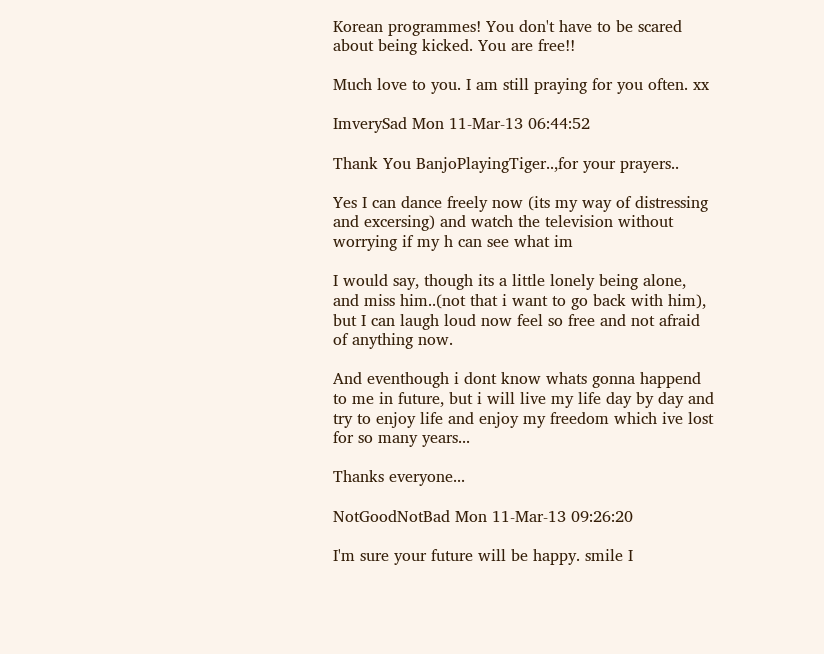Korean programmes! You don't have to be scared about being kicked. You are free!!

Much love to you. I am still praying for you often. xx

ImverySad Mon 11-Mar-13 06:44:52

Thank You BanjoPlayingTiger..,for your prayers..

Yes I can dance freely now (its my way of distressing and excersing) and watch the television without worrying if my h can see what im

I would say, though its a little lonely being alone, and miss him..(not that i want to go back with him), but I can laugh loud now feel so free and not afraid of anything now.

And eventhough i dont know whats gonna happend to me in future, but i will live my life day by day and try to enjoy life and enjoy my freedom which ive lost for so many years...

Thanks everyone...

NotGoodNotBad Mon 11-Mar-13 09:26:20

I'm sure your future will be happy. smile I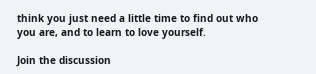think you just need a little time to find out who you are, and to learn to love yourself.

Join the discussion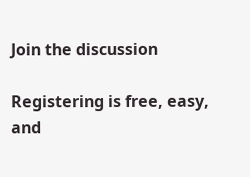Join the discussion

Registering is free, easy, and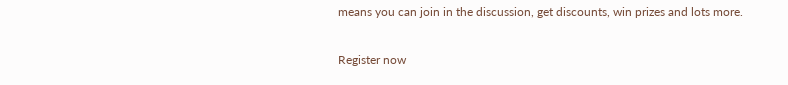means you can join in the discussion, get discounts, win prizes and lots more.

Register now